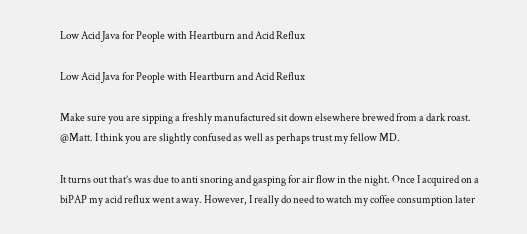Low Acid Java for People with Heartburn and Acid Reflux

Low Acid Java for People with Heartburn and Acid Reflux

Make sure you are sipping a freshly manufactured sit down elsewhere brewed from a dark roast. @Matt. I think you are slightly confused as well as perhaps trust my fellow MD.

It turns out that’s was due to anti snoring and gasping for air flow in the night. Once I acquired on a biPAP my acid reflux went away. However, I really do need to watch my coffee consumption later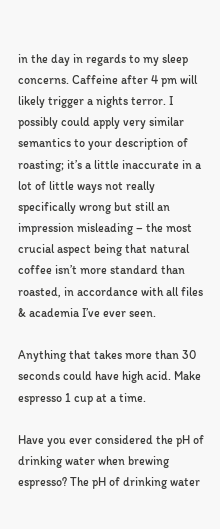in the day in regards to my sleep concerns. Caffeine after 4 pm will likely trigger a nights terror. I possibly could apply very similar semantics to your description of roasting; it’s a little inaccurate in a lot of little ways not really specifically wrong but still an impression misleading – the most crucial aspect being that natural coffee isn’t more standard than roasted, in accordance with all files & academia I’ve ever seen.

Anything that takes more than 30 seconds could have high acid. Make espresso 1 cup at a time.

Have you ever considered the pH of drinking water when brewing espresso? The pH of drinking water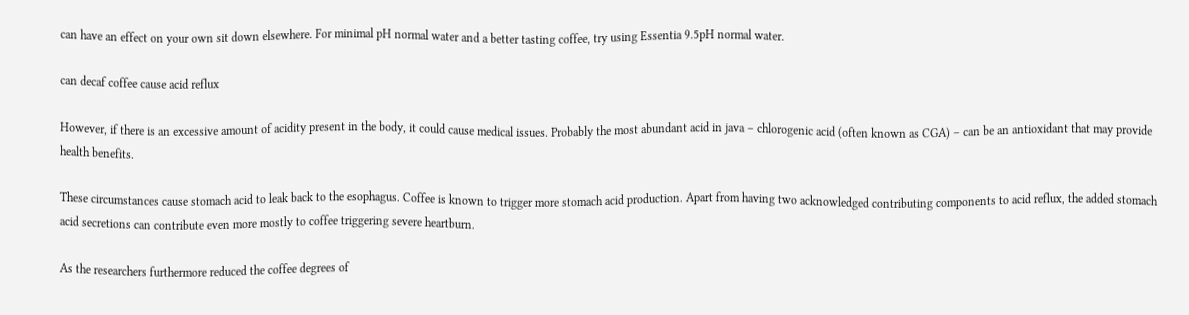can have an effect on your own sit down elsewhere. For minimal pH normal water and a better tasting coffee, try using Essentia 9.5pH normal water.

can decaf coffee cause acid reflux

However, if there is an excessive amount of acidity present in the body, it could cause medical issues. Probably the most abundant acid in java – chlorogenic acid (often known as CGA) – can be an antioxidant that may provide health benefits.

These circumstances cause stomach acid to leak back to the esophagus. Coffee is known to trigger more stomach acid production. Apart from having two acknowledged contributing components to acid reflux, the added stomach acid secretions can contribute even more mostly to coffee triggering severe heartburn.

As the researchers furthermore reduced the coffee degrees of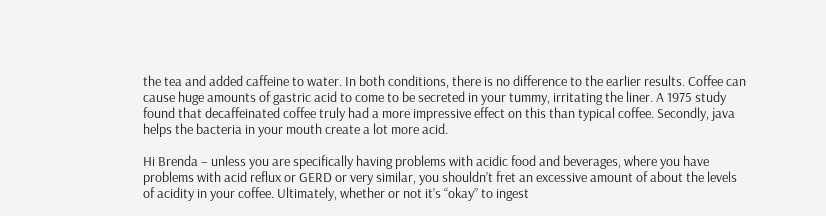the tea and added caffeine to water. In both conditions, there is no difference to the earlier results. Coffee can cause huge amounts of gastric acid to come to be secreted in your tummy, irritating the liner. A 1975 study found that decaffeinated coffee truly had a more impressive effect on this than typical coffee. Secondly, java helps the bacteria in your mouth create a lot more acid.

Hi Brenda – unless you are specifically having problems with acidic food and beverages, where you have problems with acid reflux or GERD or very similar, you shouldn’t fret an excessive amount of about the levels of acidity in your coffee. Ultimately, whether or not it’s “okay” to ingest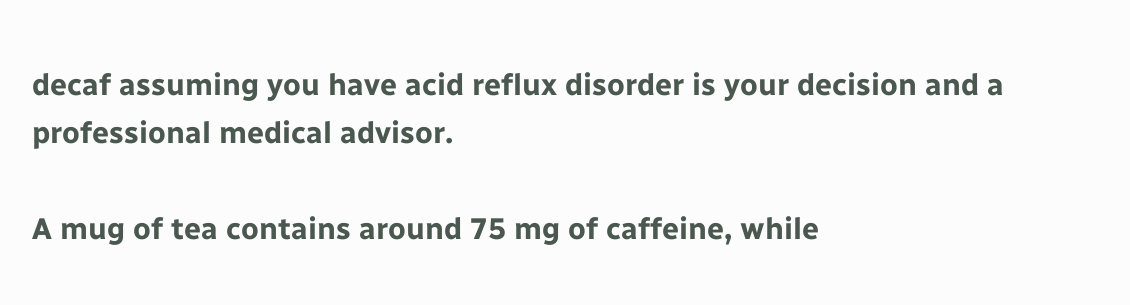decaf assuming you have acid reflux disorder is your decision and a professional medical advisor.

A mug of tea contains around 75 mg of caffeine, while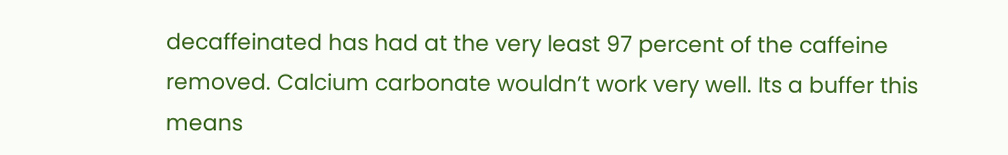decaffeinated has had at the very least 97 percent of the caffeine removed. Calcium carbonate wouldn’t work very well. Its a buffer this means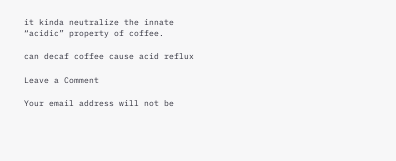it kinda neutralize the innate “acidic” property of coffee.

can decaf coffee cause acid reflux

Leave a Comment

Your email address will not be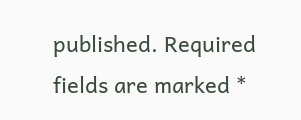published. Required fields are marked *